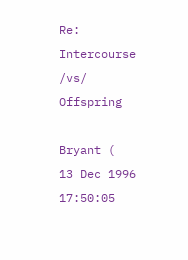Re: Intercourse /vs/ Offspring

Bryant (
13 Dec 1996 17:50:05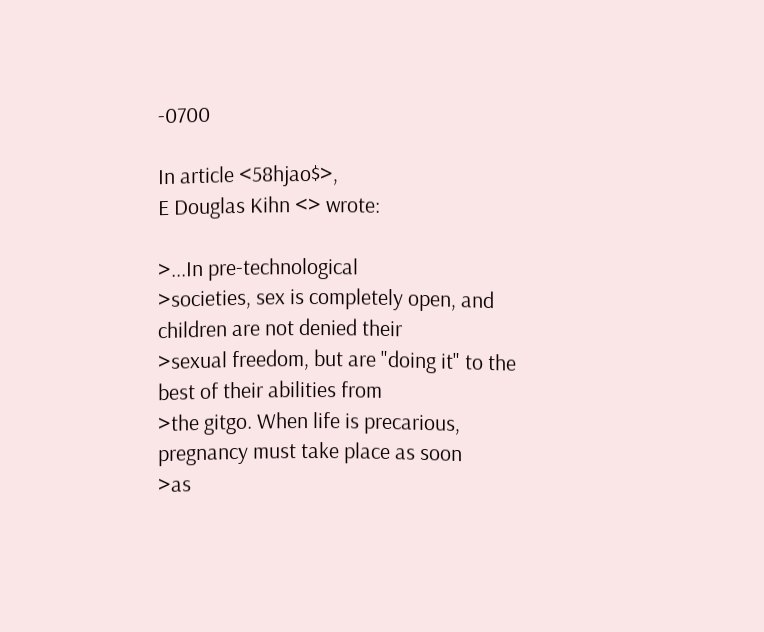-0700

In article <58hjao$>,
E Douglas Kihn <> wrote:

>...In pre-technological
>societies, sex is completely open, and children are not denied their
>sexual freedom, but are "doing it" to the best of their abilities from
>the gitgo. When life is precarious, pregnancy must take place as soon
>as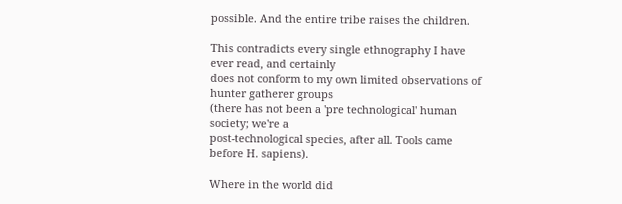possible. And the entire tribe raises the children.

This contradicts every single ethnography I have ever read, and certainly
does not conform to my own limited observations of hunter gatherer groups
(there has not been a 'pre technological' human society; we're a
post-technological species, after all. Tools came before H. sapiens).

Where in the world did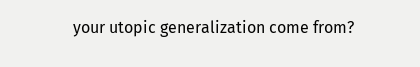your utopic generalization come from?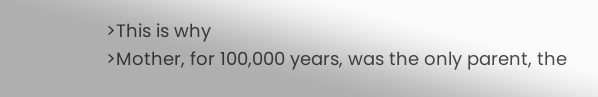>This is why
>Mother, for 100,000 years, was the only parent, the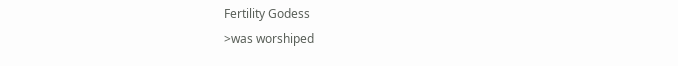Fertility Godess
>was worshiped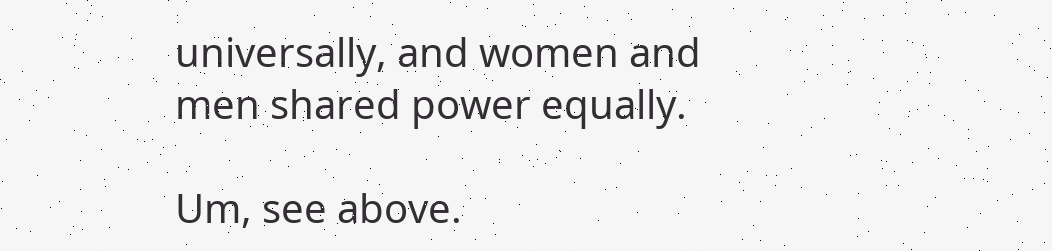universally, and women and men shared power equally.

Um, see above.